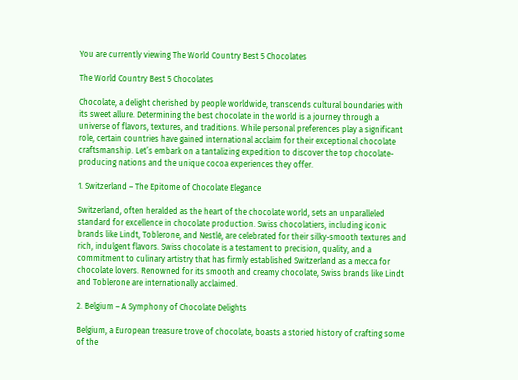You are currently viewing The World Country Best 5 Chocolates

The World Country Best 5 Chocolates

Chocolate, a delight cherished by people worldwide, transcends cultural boundaries with its sweet allure. Determining the best chocolate in the world is a journey through a universe of flavors, textures, and traditions. While personal preferences play a significant role, certain countries have gained international acclaim for their exceptional chocolate craftsmanship. Let’s embark on a tantalizing expedition to discover the top chocolate-producing nations and the unique cocoa experiences they offer.

1. Switzerland – The Epitome of Chocolate Elegance

Switzerland, often heralded as the heart of the chocolate world, sets an unparalleled standard for excellence in chocolate production. Swiss chocolatiers, including iconic brands like Lindt, Toblerone, and Nestlé, are celebrated for their silky-smooth textures and rich, indulgent flavors. Swiss chocolate is a testament to precision, quality, and a commitment to culinary artistry that has firmly established Switzerland as a mecca for chocolate lovers. Renowned for its smooth and creamy chocolate, Swiss brands like Lindt and Toblerone are internationally acclaimed.

2. Belgium – A Symphony of Chocolate Delights

Belgium, a European treasure trove of chocolate, boasts a storied history of crafting some of the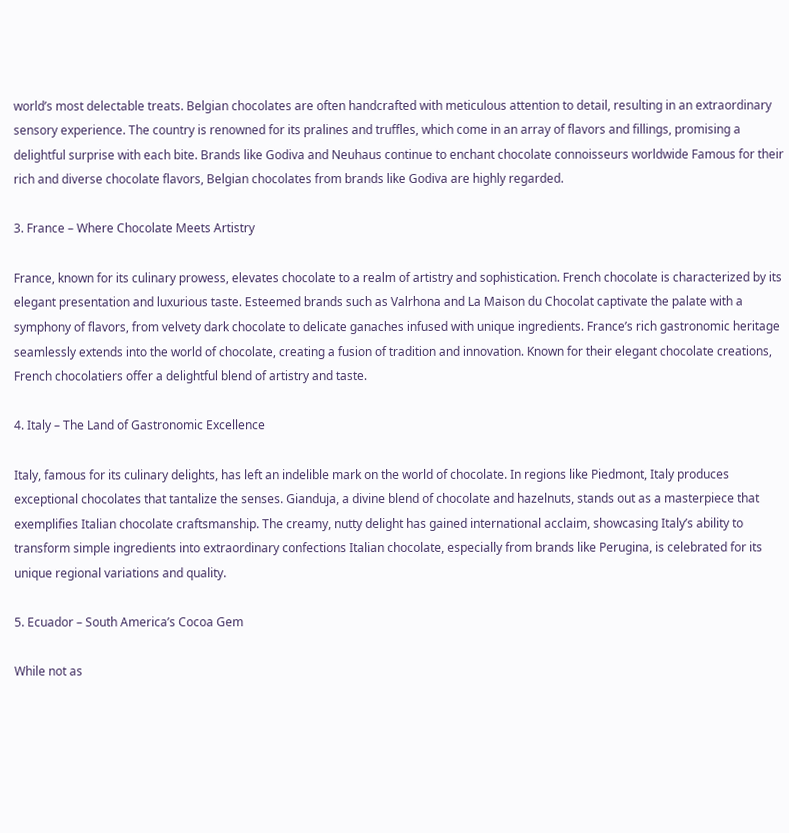world’s most delectable treats. Belgian chocolates are often handcrafted with meticulous attention to detail, resulting in an extraordinary sensory experience. The country is renowned for its pralines and truffles, which come in an array of flavors and fillings, promising a delightful surprise with each bite. Brands like Godiva and Neuhaus continue to enchant chocolate connoisseurs worldwide Famous for their rich and diverse chocolate flavors, Belgian chocolates from brands like Godiva are highly regarded.

3. France – Where Chocolate Meets Artistry

France, known for its culinary prowess, elevates chocolate to a realm of artistry and sophistication. French chocolate is characterized by its elegant presentation and luxurious taste. Esteemed brands such as Valrhona and La Maison du Chocolat captivate the palate with a symphony of flavors, from velvety dark chocolate to delicate ganaches infused with unique ingredients. France’s rich gastronomic heritage seamlessly extends into the world of chocolate, creating a fusion of tradition and innovation. Known for their elegant chocolate creations, French chocolatiers offer a delightful blend of artistry and taste.

4. Italy – The Land of Gastronomic Excellence

Italy, famous for its culinary delights, has left an indelible mark on the world of chocolate. In regions like Piedmont, Italy produces exceptional chocolates that tantalize the senses. Gianduja, a divine blend of chocolate and hazelnuts, stands out as a masterpiece that exemplifies Italian chocolate craftsmanship. The creamy, nutty delight has gained international acclaim, showcasing Italy’s ability to transform simple ingredients into extraordinary confections Italian chocolate, especially from brands like Perugina, is celebrated for its unique regional variations and quality.

5. Ecuador – South America’s Cocoa Gem

While not as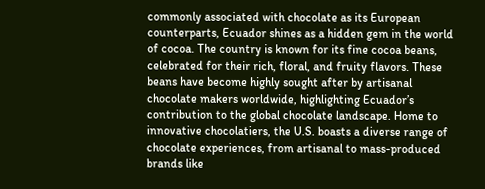commonly associated with chocolate as its European counterparts, Ecuador shines as a hidden gem in the world of cocoa. The country is known for its fine cocoa beans, celebrated for their rich, floral, and fruity flavors. These beans have become highly sought after by artisanal chocolate makers worldwide, highlighting Ecuador’s contribution to the global chocolate landscape. Home to innovative chocolatiers, the U.S. boasts a diverse range of chocolate experiences, from artisanal to mass-produced brands like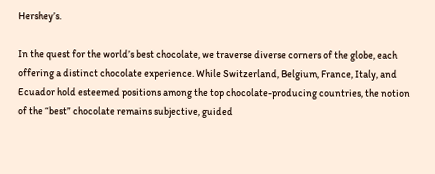Hershey’s.

In the quest for the world’s best chocolate, we traverse diverse corners of the globe, each offering a distinct chocolate experience. While Switzerland, Belgium, France, Italy, and Ecuador hold esteemed positions among the top chocolate-producing countries, the notion of the “best” chocolate remains subjective, guided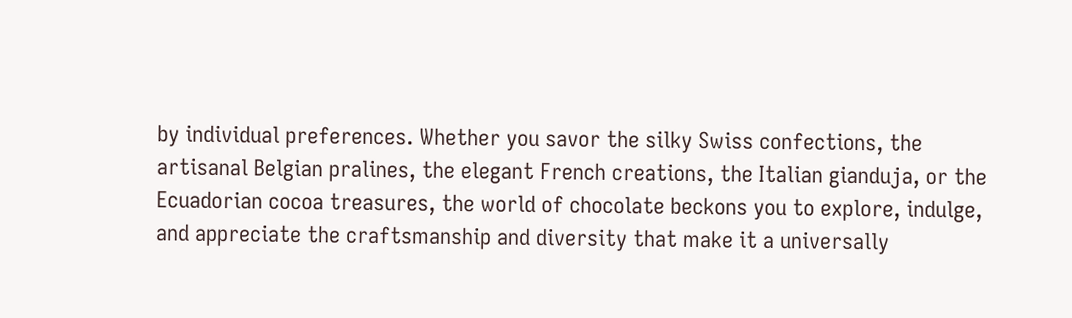by individual preferences. Whether you savor the silky Swiss confections, the artisanal Belgian pralines, the elegant French creations, the Italian gianduja, or the Ecuadorian cocoa treasures, the world of chocolate beckons you to explore, indulge, and appreciate the craftsmanship and diversity that make it a universally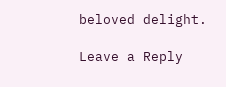beloved delight.

Leave a Reply